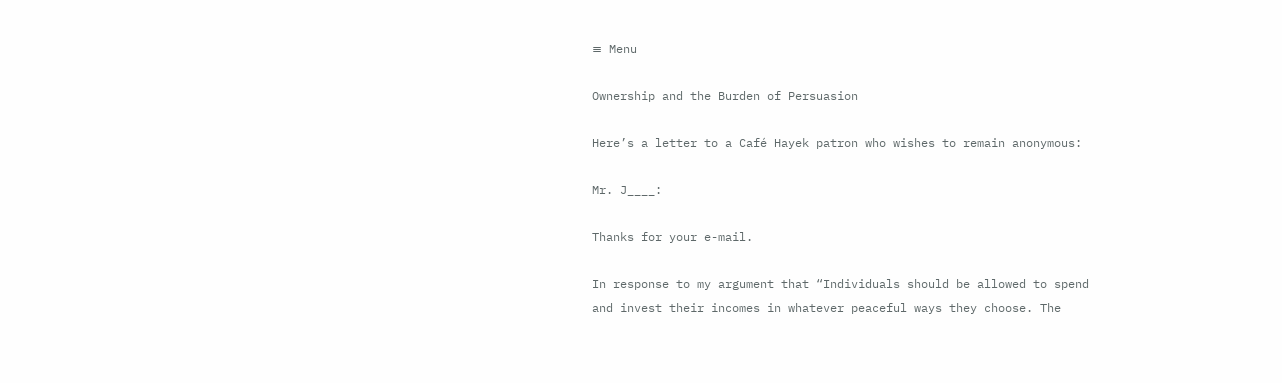≡ Menu

Ownership and the Burden of Persuasion

Here’s a letter to a Café Hayek patron who wishes to remain anonymous:

Mr. J____:

Thanks for your e-mail.

In response to my argument that “Individuals should be allowed to spend and invest their incomes in whatever peaceful ways they choose. The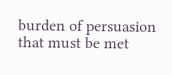burden of persuasion that must be met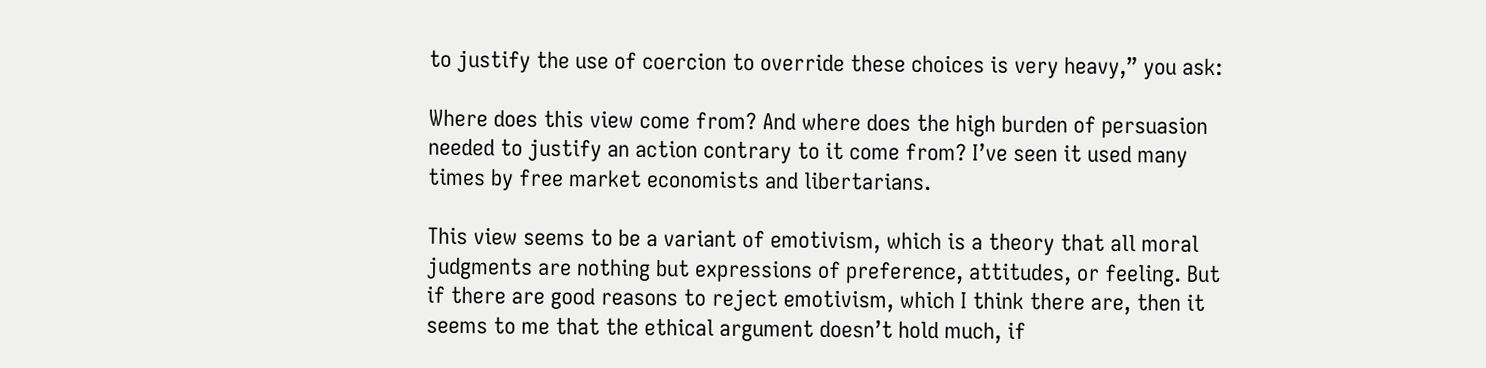to justify the use of coercion to override these choices is very heavy,” you ask:

Where does this view come from? And where does the high burden of persuasion needed to justify an action contrary to it come from? I’ve seen it used many times by free market economists and libertarians.

This view seems to be a variant of emotivism, which is a theory that all moral judgments are nothing but expressions of preference, attitudes, or feeling. But if there are good reasons to reject emotivism, which I think there are, then it seems to me that the ethical argument doesn’t hold much, if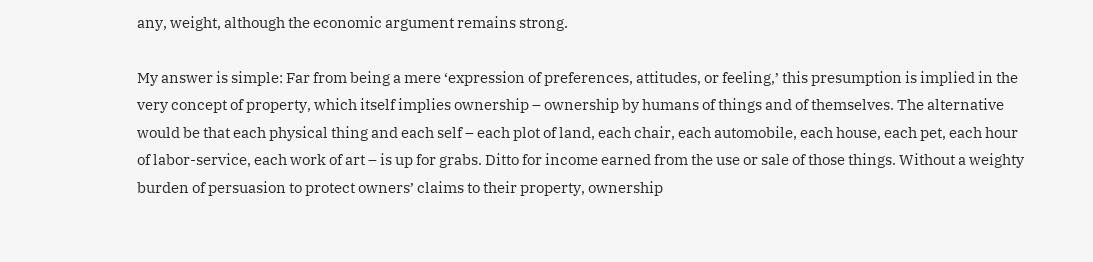any, weight, although the economic argument remains strong.

My answer is simple: Far from being a mere ‘expression of preferences, attitudes, or feeling,’ this presumption is implied in the very concept of property, which itself implies ownership – ownership by humans of things and of themselves. The alternative would be that each physical thing and each self – each plot of land, each chair, each automobile, each house, each pet, each hour of labor-service, each work of art – is up for grabs. Ditto for income earned from the use or sale of those things. Without a weighty burden of persuasion to protect owners’ claims to their property, ownership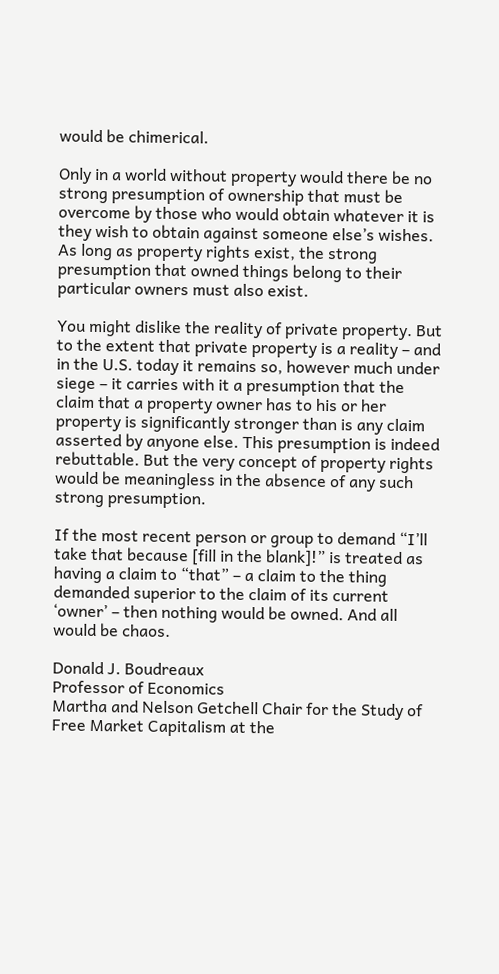would be chimerical.

Only in a world without property would there be no strong presumption of ownership that must be overcome by those who would obtain whatever it is they wish to obtain against someone else’s wishes. As long as property rights exist, the strong presumption that owned things belong to their particular owners must also exist.

You might dislike the reality of private property. But to the extent that private property is a reality – and in the U.S. today it remains so, however much under siege – it carries with it a presumption that the claim that a property owner has to his or her property is significantly stronger than is any claim asserted by anyone else. This presumption is indeed rebuttable. But the very concept of property rights would be meaningless in the absence of any such strong presumption.

If the most recent person or group to demand “I’ll take that because [fill in the blank]!” is treated as having a claim to “that” – a claim to the thing demanded superior to the claim of its current ‘owner’ – then nothing would be owned. And all would be chaos.

Donald J. Boudreaux
Professor of Economics
Martha and Nelson Getchell Chair for the Study of Free Market Capitalism at the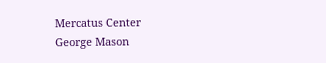Mercatus Center
George Mason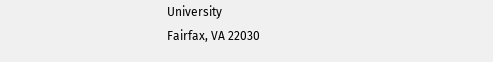University
Fairfax, VA 22030